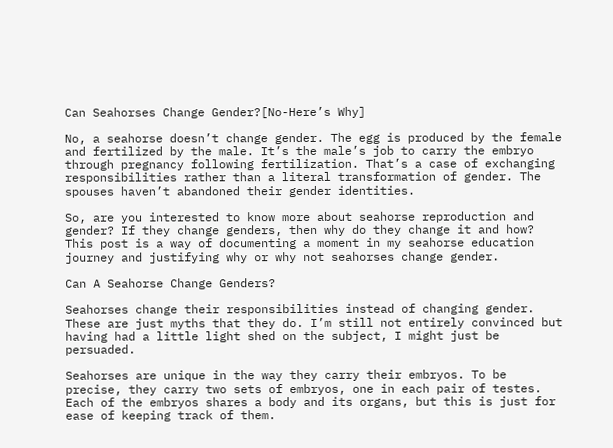Can Seahorses Change Gender?[No-Here’s Why]

No, a seahorse doesn’t change gender. The egg is produced by the female and fertilized by the male. It’s the male’s job to carry the embryo through pregnancy following fertilization. That’s a case of exchanging responsibilities rather than a literal transformation of gender. The spouses haven’t abandoned their gender identities.

So, are you interested to know more about seahorse reproduction and gender? If they change genders, then why do they change it and how? This post is a way of documenting a moment in my seahorse education journey and justifying why or why not seahorses change gender.

Can A Seahorse Change Genders?

Seahorses change their responsibilities instead of changing gender. These are just myths that they do. I’m still not entirely convinced but having had a little light shed on the subject, I might just be persuaded.

Seahorses are unique in the way they carry their embryos. To be precise, they carry two sets of embryos, one in each pair of testes. Each of the embryos shares a body and its organs, but this is just for ease of keeping track of them.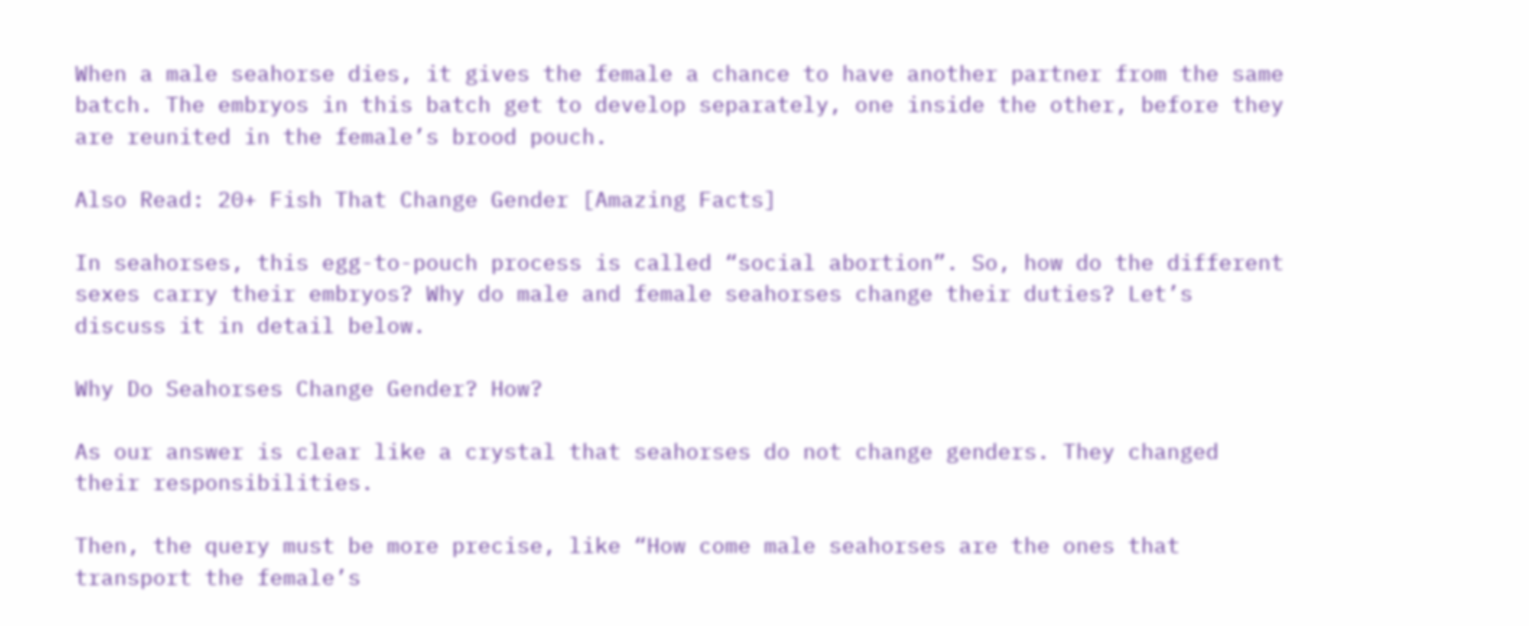When a male seahorse dies, it gives the female a chance to have another partner from the same batch. The embryos in this batch get to develop separately, one inside the other, before they are reunited in the female’s brood pouch.

Also Read: 20+ Fish That Change Gender [Amazing Facts]

In seahorses, this egg-to-pouch process is called “social abortion”. So, how do the different sexes carry their embryos? Why do male and female seahorses change their duties? Let’s discuss it in detail below.

Why Do Seahorses Change Gender? How?

As our answer is clear like a crystal that seahorses do not change genders. They changed their responsibilities.

Then, the query must be more precise, like “How come male seahorses are the ones that transport the female’s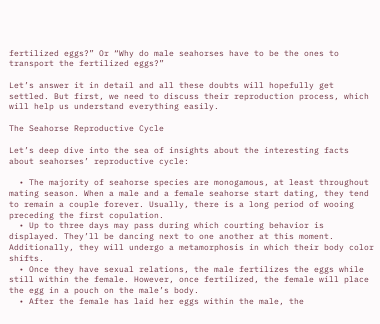fertilized eggs?” Or “Why do male seahorses have to be the ones to transport the fertilized eggs?”

Let’s answer it in detail and all these doubts will hopefully get settled. But first, we need to discuss their reproduction process, which will help us understand everything easily.

The Seahorse Reproductive Cycle

Let’s deep dive into the sea of insights about the interesting facts about seahorses’ reproductive cycle:

  • The majority of seahorse species are monogamous, at least throughout mating season. When a male and a female seahorse start dating, they tend to remain a couple forever. Usually, there is a long period of wooing preceding the first copulation.
  • Up to three days may pass during which courting behavior is displayed. They’ll be dancing next to one another at this moment. Additionally, they will undergo a metamorphosis in which their body color shifts.
  • Once they have sexual relations, the male fertilizes the eggs while still within the female. However, once fertilized, the female will place the egg in a pouch on the male’s body.
  • After the female has laid her eggs within the male, the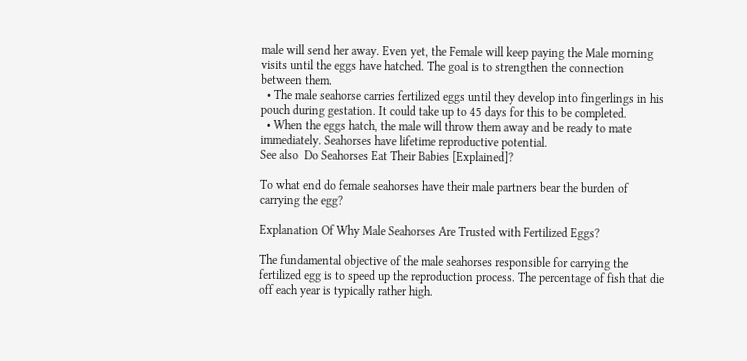male will send her away. Even yet, the Female will keep paying the Male morning visits until the eggs have hatched. The goal is to strengthen the connection between them.
  • The male seahorse carries fertilized eggs until they develop into fingerlings in his pouch during gestation. It could take up to 45 days for this to be completed.
  • When the eggs hatch, the male will throw them away and be ready to mate immediately. Seahorses have lifetime reproductive potential.
See also  Do Seahorses Eat Their Babies [Explained]?

To what end do female seahorses have their male partners bear the burden of carrying the egg?

Explanation Of Why Male Seahorses Are Trusted with Fertilized Eggs?

The fundamental objective of the male seahorses responsible for carrying the fertilized egg is to speed up the reproduction process. The percentage of fish that die off each year is typically rather high.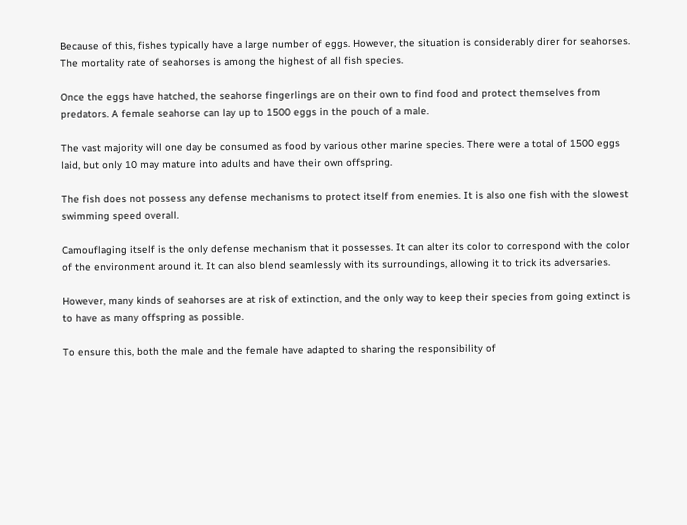Because of this, fishes typically have a large number of eggs. However, the situation is considerably direr for seahorses. The mortality rate of seahorses is among the highest of all fish species.

Once the eggs have hatched, the seahorse fingerlings are on their own to find food and protect themselves from predators. A female seahorse can lay up to 1500 eggs in the pouch of a male.

The vast majority will one day be consumed as food by various other marine species. There were a total of 1500 eggs laid, but only 10 may mature into adults and have their own offspring.

The fish does not possess any defense mechanisms to protect itself from enemies. It is also one fish with the slowest swimming speed overall.

Camouflaging itself is the only defense mechanism that it possesses. It can alter its color to correspond with the color of the environment around it. It can also blend seamlessly with its surroundings, allowing it to trick its adversaries.

However, many kinds of seahorses are at risk of extinction, and the only way to keep their species from going extinct is to have as many offspring as possible.

To ensure this, both the male and the female have adapted to sharing the responsibility of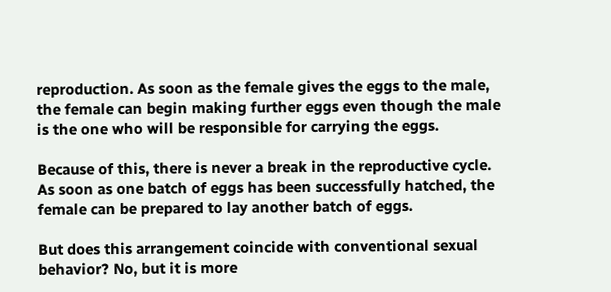reproduction. As soon as the female gives the eggs to the male, the female can begin making further eggs even though the male is the one who will be responsible for carrying the eggs.

Because of this, there is never a break in the reproductive cycle. As soon as one batch of eggs has been successfully hatched, the female can be prepared to lay another batch of eggs.

But does this arrangement coincide with conventional sexual behavior? No, but it is more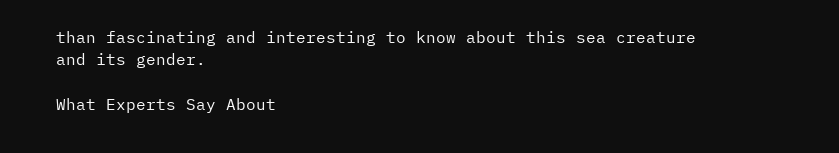than fascinating and interesting to know about this sea creature and its gender.

What Experts Say About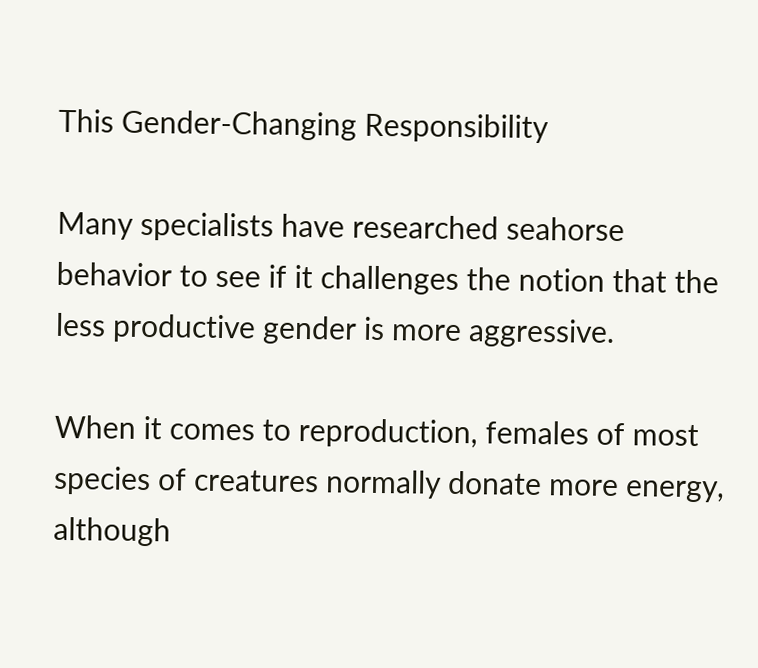This Gender-Changing Responsibility

Many specialists have researched seahorse behavior to see if it challenges the notion that the less productive gender is more aggressive.

When it comes to reproduction, females of most species of creatures normally donate more energy, although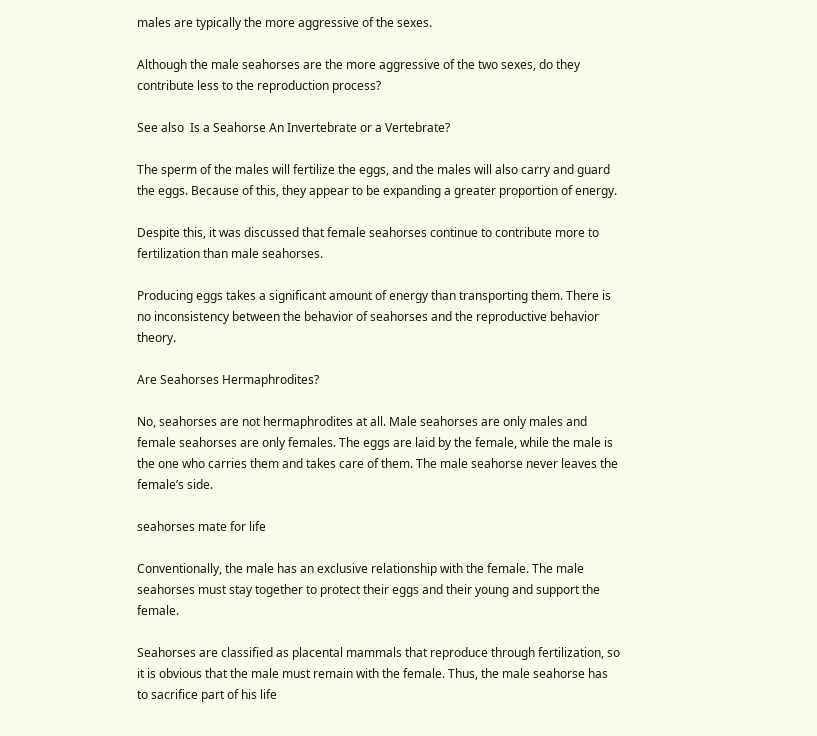males are typically the more aggressive of the sexes.

Although the male seahorses are the more aggressive of the two sexes, do they contribute less to the reproduction process?

See also  Is a Seahorse An Invertebrate or a Vertebrate?

The sperm of the males will fertilize the eggs, and the males will also carry and guard the eggs. Because of this, they appear to be expanding a greater proportion of energy.

Despite this, it was discussed that female seahorses continue to contribute more to fertilization than male seahorses.

Producing eggs takes a significant amount of energy than transporting them. There is no inconsistency between the behavior of seahorses and the reproductive behavior theory.

Are Seahorses Hermaphrodites?

No, seahorses are not hermaphrodites at all. Male seahorses are only males and female seahorses are only females. The eggs are laid by the female, while the male is the one who carries them and takes care of them. The male seahorse never leaves the female’s side.

seahorses mate for life

Conventionally, the male has an exclusive relationship with the female. The male seahorses must stay together to protect their eggs and their young and support the female.

Seahorses are classified as placental mammals that reproduce through fertilization, so it is obvious that the male must remain with the female. Thus, the male seahorse has to sacrifice part of his life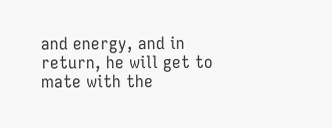and energy, and in return, he will get to mate with the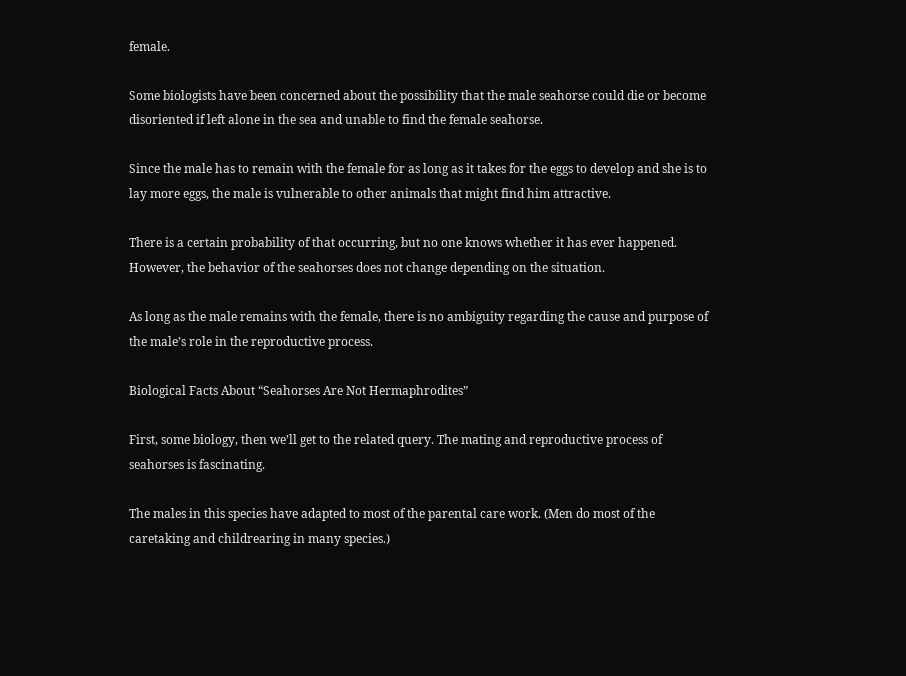female.

Some biologists have been concerned about the possibility that the male seahorse could die or become disoriented if left alone in the sea and unable to find the female seahorse.

Since the male has to remain with the female for as long as it takes for the eggs to develop and she is to lay more eggs, the male is vulnerable to other animals that might find him attractive.

There is a certain probability of that occurring, but no one knows whether it has ever happened. However, the behavior of the seahorses does not change depending on the situation.

As long as the male remains with the female, there is no ambiguity regarding the cause and purpose of the male’s role in the reproductive process.

Biological Facts About “Seahorses Are Not Hermaphrodites”

First, some biology, then we’ll get to the related query. The mating and reproductive process of seahorses is fascinating.

The males in this species have adapted to most of the parental care work. (Men do most of the caretaking and childrearing in many species.)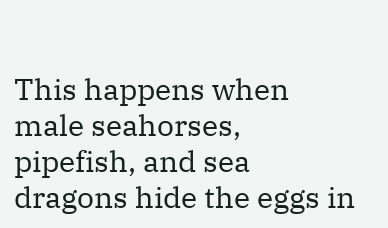This happens when male seahorses, pipefish, and sea dragons hide the eggs in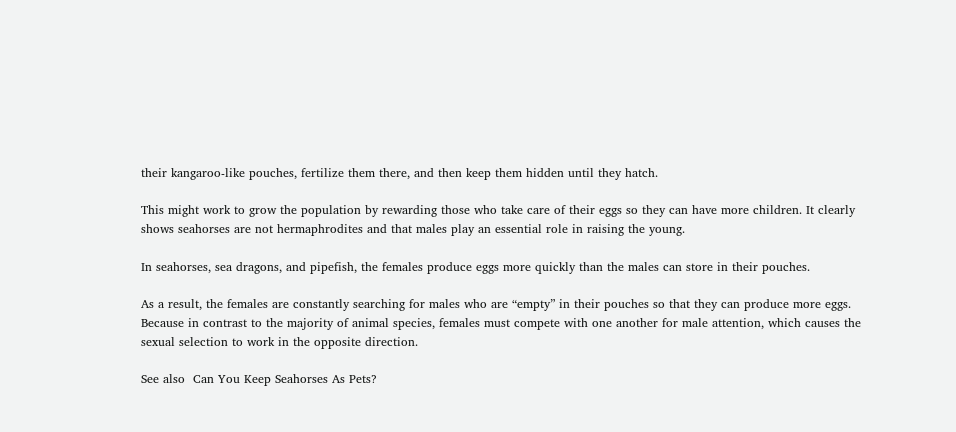their kangaroo-like pouches, fertilize them there, and then keep them hidden until they hatch.

This might work to grow the population by rewarding those who take care of their eggs so they can have more children. It clearly shows seahorses are not hermaphrodites and that males play an essential role in raising the young.

In seahorses, sea dragons, and pipefish, the females produce eggs more quickly than the males can store in their pouches.

As a result, the females are constantly searching for males who are “empty” in their pouches so that they can produce more eggs. Because in contrast to the majority of animal species, females must compete with one another for male attention, which causes the sexual selection to work in the opposite direction.

See also  Can You Keep Seahorses As Pets?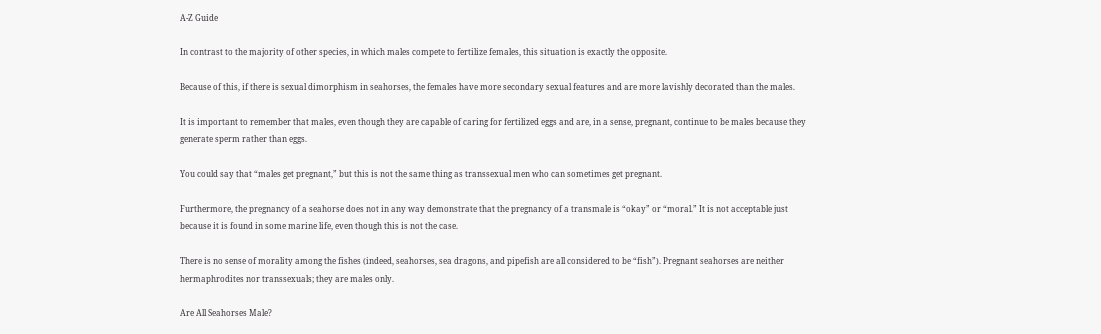A-Z Guide

In contrast to the majority of other species, in which males compete to fertilize females, this situation is exactly the opposite.

Because of this, if there is sexual dimorphism in seahorses, the females have more secondary sexual features and are more lavishly decorated than the males.

It is important to remember that males, even though they are capable of caring for fertilized eggs and are, in a sense, pregnant, continue to be males because they generate sperm rather than eggs.

You could say that “males get pregnant,” but this is not the same thing as transsexual men who can sometimes get pregnant.

Furthermore, the pregnancy of a seahorse does not in any way demonstrate that the pregnancy of a transmale is “okay” or “moral.” It is not acceptable just because it is found in some marine life, even though this is not the case.

There is no sense of morality among the fishes (indeed, seahorses, sea dragons, and pipefish are all considered to be “fish”). Pregnant seahorses are neither hermaphrodites nor transsexuals; they are males only.

Are All Seahorses Male?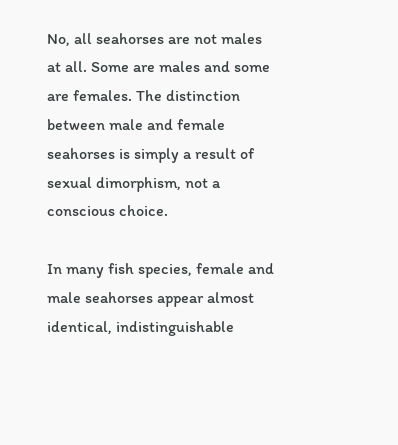No, all seahorses are not males at all. Some are males and some are females. The distinction between male and female seahorses is simply a result of sexual dimorphism, not a conscious choice.

In many fish species, female and male seahorses appear almost identical, indistinguishable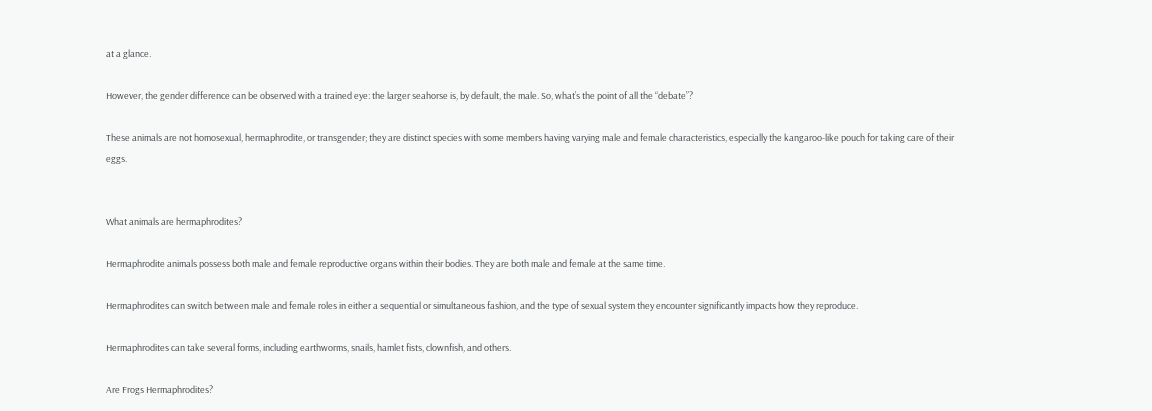at a glance.

However, the gender difference can be observed with a trained eye: the larger seahorse is, by default, the male. So, what’s the point of all the “debate”?

These animals are not homosexual, hermaphrodite, or transgender; they are distinct species with some members having varying male and female characteristics, especially the kangaroo-like pouch for taking care of their eggs.


What animals are hermaphrodites?

Hermaphrodite animals possess both male and female reproductive organs within their bodies. They are both male and female at the same time.

Hermaphrodites can switch between male and female roles in either a sequential or simultaneous fashion, and the type of sexual system they encounter significantly impacts how they reproduce.

Hermaphrodites can take several forms, including earthworms, snails, hamlet fists, clownfish, and others.

Are Frogs Hermaphrodites?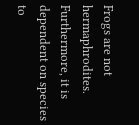Frogs are not hermaphrodites. Furthermore, it is dependent on species to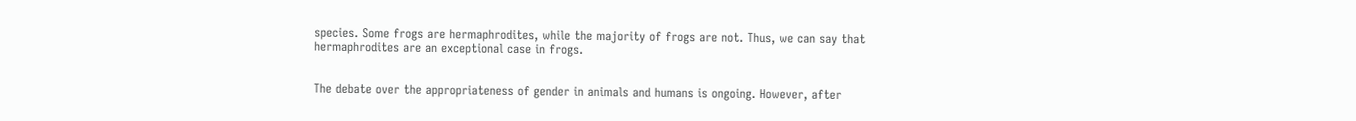species. Some frogs are hermaphrodites, while the majority of frogs are not. Thus, we can say that hermaphrodites are an exceptional case in frogs.


The debate over the appropriateness of gender in animals and humans is ongoing. However, after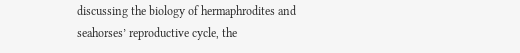discussing the biology of hermaphrodites and seahorses’ reproductive cycle, the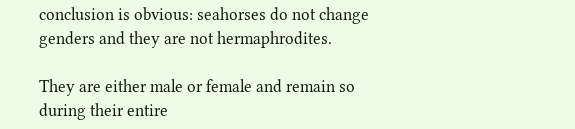conclusion is obvious: seahorses do not change genders and they are not hermaphrodites.

They are either male or female and remain so during their entire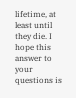lifetime, at least until they die. I hope this answer to your questions is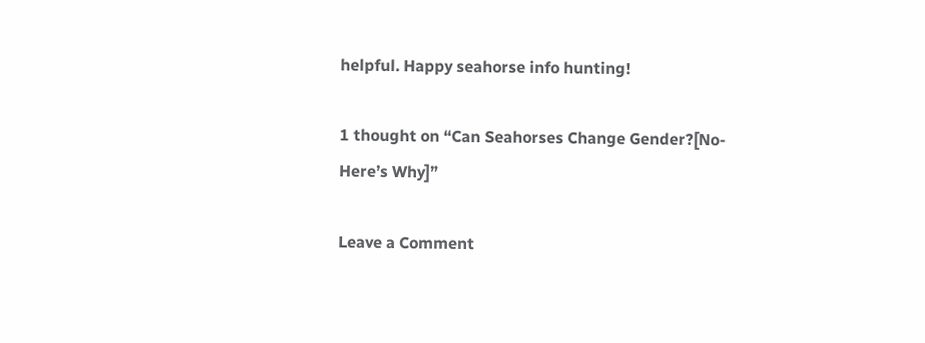helpful. Happy seahorse info hunting!

1 thought on “Can Seahorses Change Gender?[No-Here’s Why]”

Leave a Comment